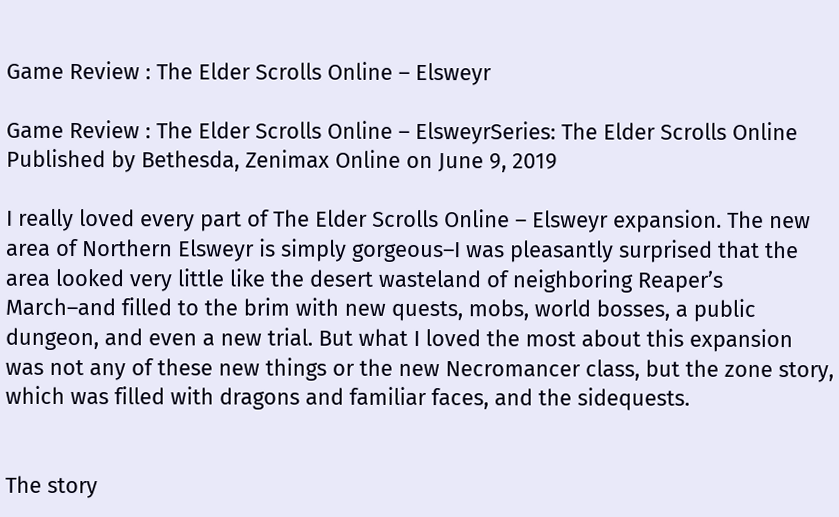Game Review : The Elder Scrolls Online – Elsweyr

Game Review : The Elder Scrolls Online – ElsweyrSeries: The Elder Scrolls Online
Published by Bethesda, Zenimax Online on June 9, 2019

I really loved every part of The Elder Scrolls Online – Elsweyr expansion. The new area of Northern Elsweyr is simply gorgeous–I was pleasantly surprised that the area looked very little like the desert wasteland of neighboring Reaper’s March–and filled to the brim with new quests, mobs, world bosses, a public dungeon, and even a new trial. But what I loved the most about this expansion was not any of these new things or the new Necromancer class, but the zone story, which was filled with dragons and familiar faces, and the sidequests.


The story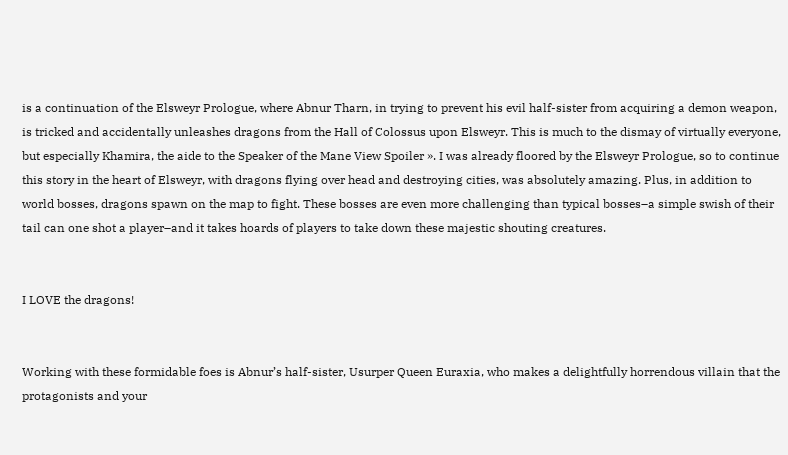is a continuation of the Elsweyr Prologue, where Abnur Tharn, in trying to prevent his evil half-sister from acquiring a demon weapon, is tricked and accidentally unleashes dragons from the Hall of Colossus upon Elsweyr. This is much to the dismay of virtually everyone, but especially Khamira, the aide to the Speaker of the Mane View Spoiler ». I was already floored by the Elsweyr Prologue, so to continue this story in the heart of Elsweyr, with dragons flying over head and destroying cities, was absolutely amazing. Plus, in addition to world bosses, dragons spawn on the map to fight. These bosses are even more challenging than typical bosses–a simple swish of their tail can one shot a player–and it takes hoards of players to take down these majestic shouting creatures.


I LOVE the dragons!


Working with these formidable foes is Abnur’s half-sister, Usurper Queen Euraxia, who makes a delightfully horrendous villain that the protagonists and your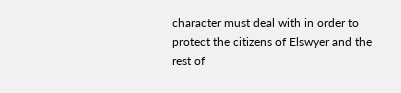character must deal with in order to protect the citizens of Elswyer and the rest of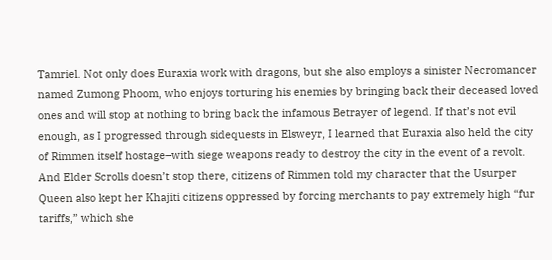Tamriel. Not only does Euraxia work with dragons, but she also employs a sinister Necromancer named Zumong Phoom, who enjoys torturing his enemies by bringing back their deceased loved ones and will stop at nothing to bring back the infamous Betrayer of legend. If that’s not evil enough, as I progressed through sidequests in Elsweyr, I learned that Euraxia also held the city of Rimmen itself hostage–with siege weapons ready to destroy the city in the event of a revolt. And Elder Scrolls doesn’t stop there, citizens of Rimmen told my character that the Usurper Queen also kept her Khajiti citizens oppressed by forcing merchants to pay extremely high “fur tariffs,” which she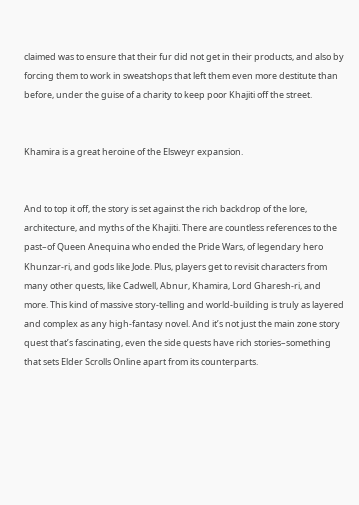claimed was to ensure that their fur did not get in their products, and also by forcing them to work in sweatshops that left them even more destitute than before, under the guise of a charity to keep poor Khajiti off the street.


Khamira is a great heroine of the Elsweyr expansion.


And to top it off, the story is set against the rich backdrop of the lore, architecture, and myths of the Khajiti. There are countless references to the past–of Queen Anequina who ended the Pride Wars, of legendary hero Khunzar-ri, and gods like Jode. Plus, players get to revisit characters from many other quests, like Cadwell, Abnur, Khamira, Lord Gharesh-ri, and more. This kind of massive story-telling and world-building is truly as layered and complex as any high-fantasy novel. And it’s not just the main zone story quest that’s fascinating, even the side quests have rich stories–something that sets Elder Scrolls Online apart from its counterparts.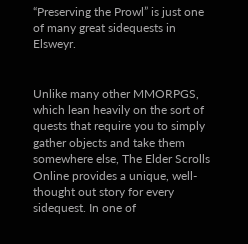“Preserving the Prowl” is just one of many great sidequests in Elsweyr.


Unlike many other MMORPGS, which lean heavily on the sort of quests that require you to simply gather objects and take them somewhere else, The Elder Scrolls Online provides a unique, well-thought out story for every sidequest. In one of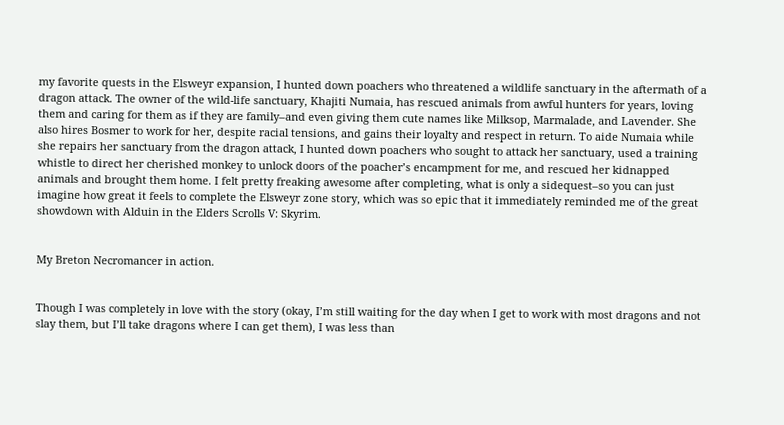my favorite quests in the Elsweyr expansion, I hunted down poachers who threatened a wildlife sanctuary in the aftermath of a dragon attack. The owner of the wild-life sanctuary, Khajiti Numaia, has rescued animals from awful hunters for years, loving them and caring for them as if they are family–and even giving them cute names like Milksop, Marmalade, and Lavender. She also hires Bosmer to work for her, despite racial tensions, and gains their loyalty and respect in return. To aide Numaia while she repairs her sanctuary from the dragon attack, I hunted down poachers who sought to attack her sanctuary, used a training whistle to direct her cherished monkey to unlock doors of the poacher’s encampment for me, and rescued her kidnapped animals and brought them home. I felt pretty freaking awesome after completing, what is only a sidequest–so you can just imagine how great it feels to complete the Elsweyr zone story, which was so epic that it immediately reminded me of the great showdown with Alduin in the Elders Scrolls V: Skyrim.


My Breton Necromancer in action.


Though I was completely in love with the story (okay, I’m still waiting for the day when I get to work with most dragons and not slay them, but I’ll take dragons where I can get them), I was less than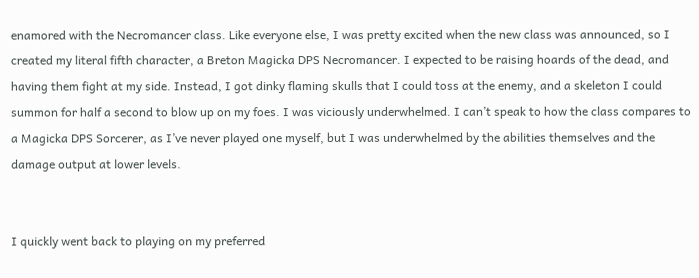enamored with the Necromancer class. Like everyone else, I was pretty excited when the new class was announced, so I created my literal fifth character, a Breton Magicka DPS Necromancer. I expected to be raising hoards of the dead, and having them fight at my side. Instead, I got dinky flaming skulls that I could toss at the enemy, and a skeleton I could summon for half a second to blow up on my foes. I was viciously underwhelmed. I can’t speak to how the class compares to a Magicka DPS Sorcerer, as I’ve never played one myself, but I was underwhelmed by the abilities themselves and the damage output at lower levels.


I quickly went back to playing on my preferred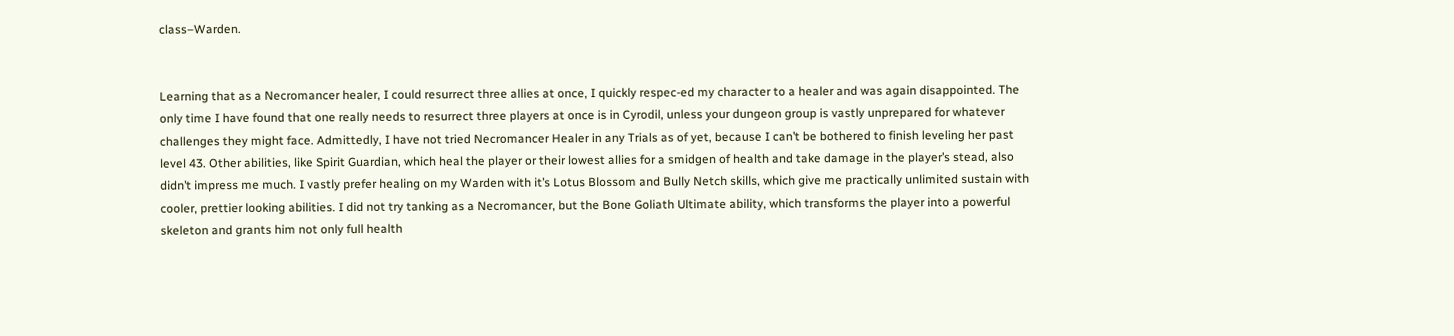class–Warden.


Learning that as a Necromancer healer, I could resurrect three allies at once, I quickly respec-ed my character to a healer and was again disappointed. The only time I have found that one really needs to resurrect three players at once is in Cyrodil, unless your dungeon group is vastly unprepared for whatever challenges they might face. Admittedly, I have not tried Necromancer Healer in any Trials as of yet, because I can’t be bothered to finish leveling her past level 43. Other abilities, like Spirit Guardian, which heal the player or their lowest allies for a smidgen of health and take damage in the player’s stead, also didn’t impress me much. I vastly prefer healing on my Warden with it’s Lotus Blossom and Bully Netch skills, which give me practically unlimited sustain with cooler, prettier looking abilities. I did not try tanking as a Necromancer, but the Bone Goliath Ultimate ability, which transforms the player into a powerful skeleton and grants him not only full health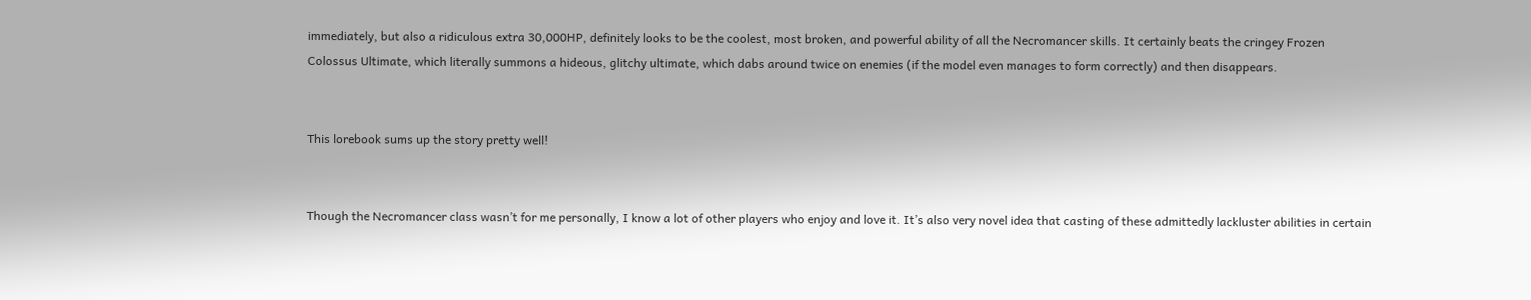immediately, but also a ridiculous extra 30,000HP, definitely looks to be the coolest, most broken, and powerful ability of all the Necromancer skills. It certainly beats the cringey Frozen Colossus Ultimate, which literally summons a hideous, glitchy ultimate, which dabs around twice on enemies (if the model even manages to form correctly) and then disappears.


This lorebook sums up the story pretty well!


Though the Necromancer class wasn’t for me personally, I know a lot of other players who enjoy and love it. It’s also very novel idea that casting of these admittedly lackluster abilities in certain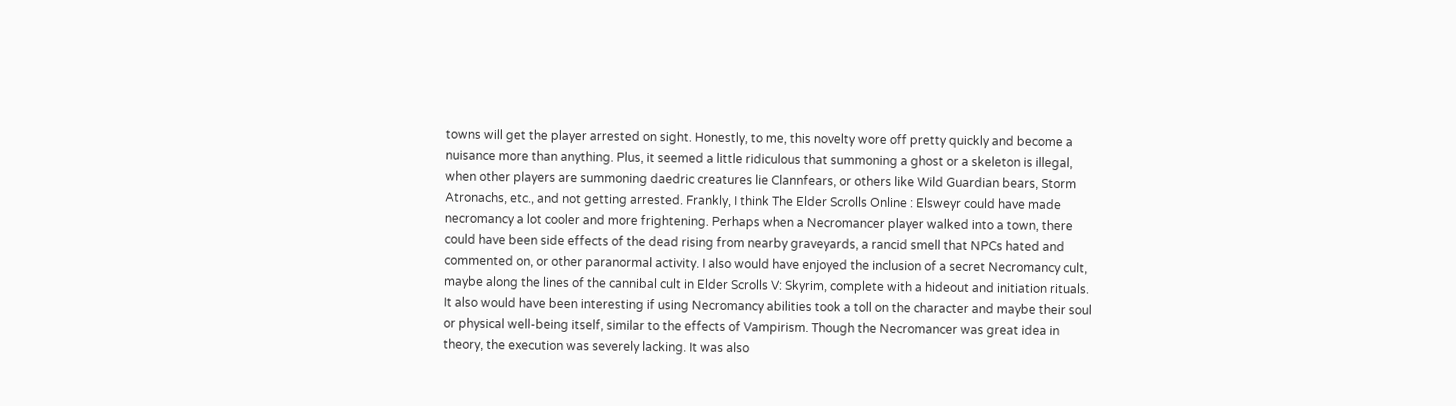towns will get the player arrested on sight. Honestly, to me, this novelty wore off pretty quickly and become a nuisance more than anything. Plus, it seemed a little ridiculous that summoning a ghost or a skeleton is illegal, when other players are summoning daedric creatures lie Clannfears, or others like Wild Guardian bears, Storm Atronachs, etc., and not getting arrested. Frankly, I think The Elder Scrolls Online : Elsweyr could have made necromancy a lot cooler and more frightening. Perhaps when a Necromancer player walked into a town, there could have been side effects of the dead rising from nearby graveyards, a rancid smell that NPCs hated and commented on, or other paranormal activity. I also would have enjoyed the inclusion of a secret Necromancy cult, maybe along the lines of the cannibal cult in Elder Scrolls V: Skyrim, complete with a hideout and initiation rituals. It also would have been interesting if using Necromancy abilities took a toll on the character and maybe their soul or physical well-being itself, similar to the effects of Vampirism. Though the Necromancer was great idea in theory, the execution was severely lacking. It was also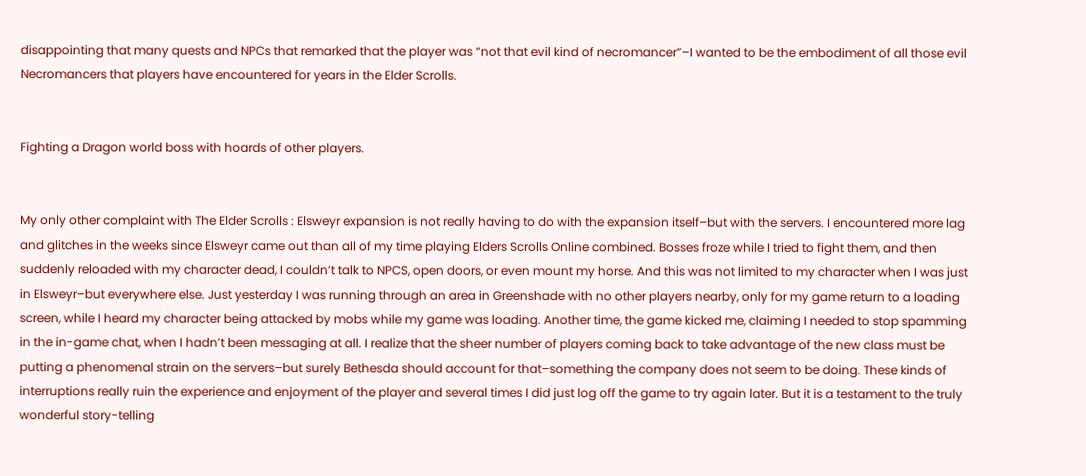disappointing that many quests and NPCs that remarked that the player was “not that evil kind of necromancer”–I wanted to be the embodiment of all those evil Necromancers that players have encountered for years in the Elder Scrolls.


Fighting a Dragon world boss with hoards of other players.


My only other complaint with The Elder Scrolls : Elsweyr expansion is not really having to do with the expansion itself–but with the servers. I encountered more lag and glitches in the weeks since Elsweyr came out than all of my time playing Elders Scrolls Online combined. Bosses froze while I tried to fight them, and then suddenly reloaded with my character dead, I couldn’t talk to NPCS, open doors, or even mount my horse. And this was not limited to my character when I was just in Elsweyr–but everywhere else. Just yesterday I was running through an area in Greenshade with no other players nearby, only for my game return to a loading screen, while I heard my character being attacked by mobs while my game was loading. Another time, the game kicked me, claiming I needed to stop spamming in the in-game chat, when I hadn’t been messaging at all. I realize that the sheer number of players coming back to take advantage of the new class must be putting a phenomenal strain on the servers–but surely Bethesda should account for that–something the company does not seem to be doing. These kinds of interruptions really ruin the experience and enjoyment of the player and several times I did just log off the game to try again later. But it is a testament to the truly wonderful story-telling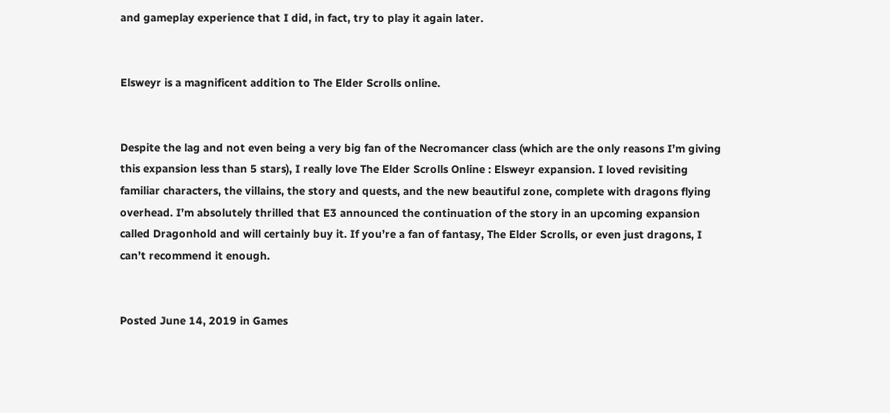and gameplay experience that I did, in fact, try to play it again later.


Elsweyr is a magnificent addition to The Elder Scrolls online.


Despite the lag and not even being a very big fan of the Necromancer class (which are the only reasons I’m giving this expansion less than 5 stars), I really love The Elder Scrolls Online : Elsweyr expansion. I loved revisiting familiar characters, the villains, the story and quests, and the new beautiful zone, complete with dragons flying overhead. I’m absolutely thrilled that E3 announced the continuation of the story in an upcoming expansion called Dragonhold and will certainly buy it. If you’re a fan of fantasy, The Elder Scrolls, or even just dragons, I can’t recommend it enough.


Posted June 14, 2019 in Games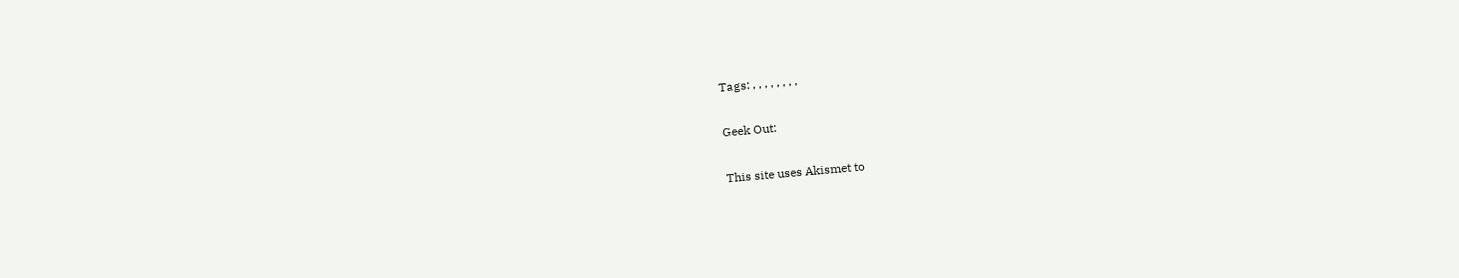Tags: , , , , , , , ,

Geek Out:

This site uses Akismet to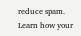reduce spam. Learn how your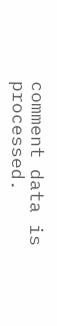comment data is processed.